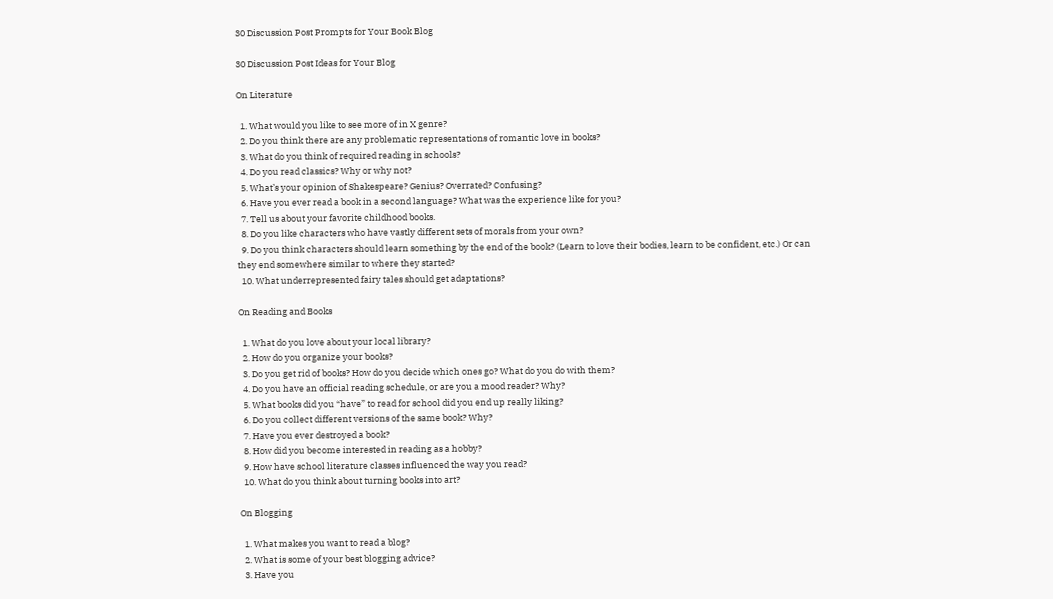30 Discussion Post Prompts for Your Book Blog

30 Discussion Post Ideas for Your Blog

On Literature

  1. What would you like to see more of in X genre?
  2. Do you think there are any problematic representations of romantic love in books?
  3. What do you think of required reading in schools?
  4. Do you read classics? Why or why not?
  5. What’s your opinion of Shakespeare? Genius? Overrated? Confusing?
  6. Have you ever read a book in a second language? What was the experience like for you?
  7. Tell us about your favorite childhood books.
  8. Do you like characters who have vastly different sets of morals from your own?
  9. Do you think characters should learn something by the end of the book? (Learn to love their bodies, learn to be confident, etc.) Or can they end somewhere similar to where they started?
  10. What underrepresented fairy tales should get adaptations?

On Reading and Books

  1. What do you love about your local library?
  2. How do you organize your books?
  3. Do you get rid of books? How do you decide which ones go? What do you do with them?
  4. Do you have an official reading schedule, or are you a mood reader? Why?
  5. What books did you “have” to read for school did you end up really liking?
  6. Do you collect different versions of the same book? Why?
  7. Have you ever destroyed a book?
  8. How did you become interested in reading as a hobby?
  9. How have school literature classes influenced the way you read?
  10. What do you think about turning books into art?

On Blogging

  1. What makes you want to read a blog?
  2. What is some of your best blogging advice?
  3. Have you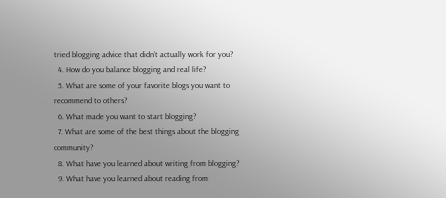tried blogging advice that didn’t actually work for you?
  4. How do you balance blogging and real life?
  5. What are some of your favorite blogs you want to recommend to others?
  6. What made you want to start blogging?
  7. What are some of the best things about the blogging community?
  8. What have you learned about writing from blogging?
  9. What have you learned about reading from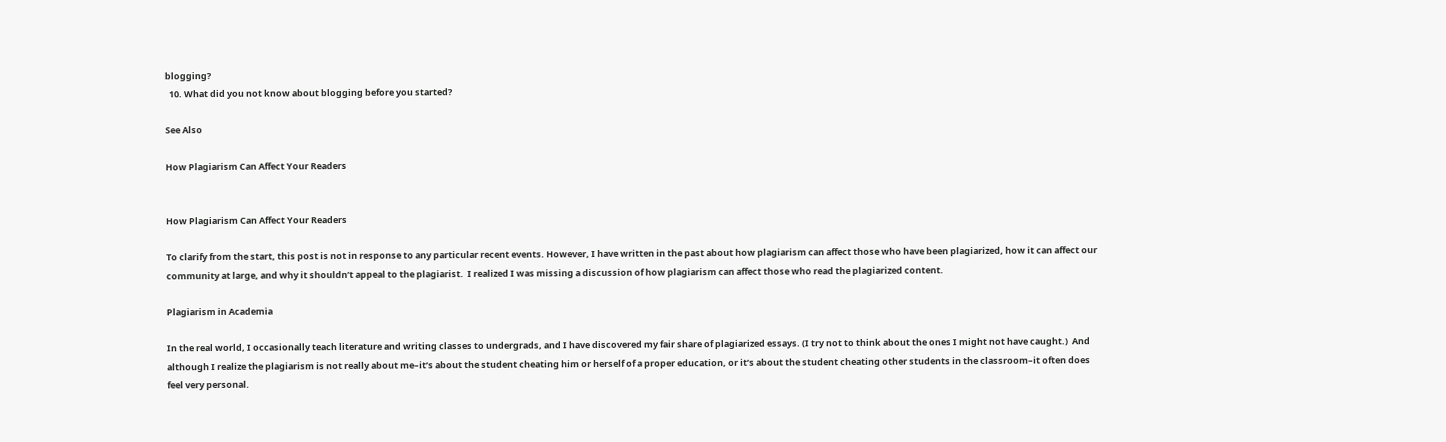blogging?
  10. What did you not know about blogging before you started?

See Also

How Plagiarism Can Affect Your Readers


How Plagiarism Can Affect Your Readers

To clarify from the start, this post is not in response to any particular recent events. However, I have written in the past about how plagiarism can affect those who have been plagiarized, how it can affect our community at large, and why it shouldn’t appeal to the plagiarist.  I realized I was missing a discussion of how plagiarism can affect those who read the plagiarized content.

Plagiarism in Academia

In the real world, I occasionally teach literature and writing classes to undergrads, and I have discovered my fair share of plagiarized essays. (I try not to think about the ones I might not have caught.)  And although I realize the plagiarism is not really about me–it’s about the student cheating him or herself of a proper education, or it’s about the student cheating other students in the classroom–it often does feel very personal.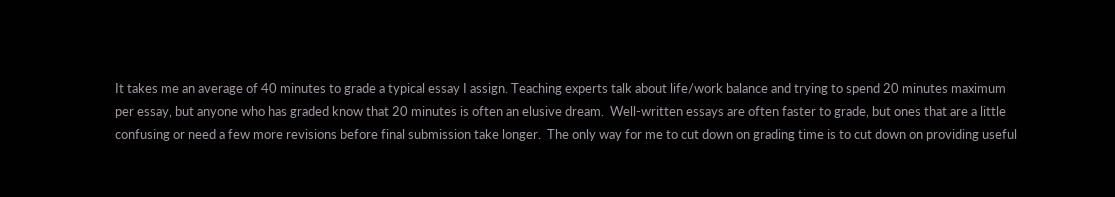It takes me an average of 40 minutes to grade a typical essay I assign. Teaching experts talk about life/work balance and trying to spend 20 minutes maximum per essay, but anyone who has graded know that 20 minutes is often an elusive dream.  Well-written essays are often faster to grade, but ones that are a little confusing or need a few more revisions before final submission take longer.  The only way for me to cut down on grading time is to cut down on providing useful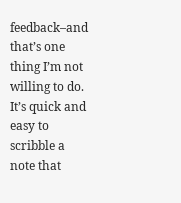feedback–and that’s one thing I’m not willing to do.  It’s quick and easy to scribble a note that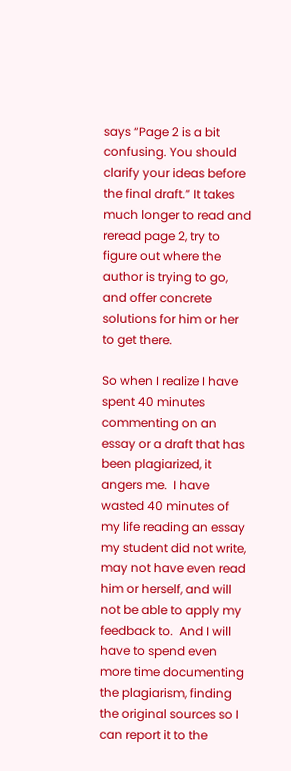says “Page 2 is a bit confusing. You should clarify your ideas before the final draft.” It takes much longer to read and reread page 2, try to figure out where the author is trying to go, and offer concrete solutions for him or her to get there.

So when I realize I have spent 40 minutes commenting on an essay or a draft that has been plagiarized, it angers me.  I have wasted 40 minutes of my life reading an essay my student did not write, may not have even read him or herself, and will not be able to apply my feedback to.  And I will have to spend even more time documenting the plagiarism, finding the original sources so I can report it to the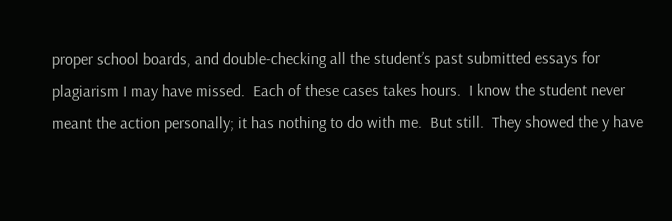proper school boards, and double-checking all the student’s past submitted essays for plagiarism I may have missed.  Each of these cases takes hours.  I know the student never meant the action personally; it has nothing to do with me.  But still.  They showed the y have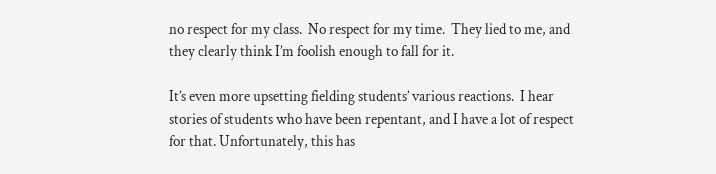no respect for my class.  No respect for my time.  They lied to me, and they clearly think I’m foolish enough to fall for it.

It’s even more upsetting fielding students’ various reactions.  I hear stories of students who have been repentant, and I have a lot of respect for that. Unfortunately, this has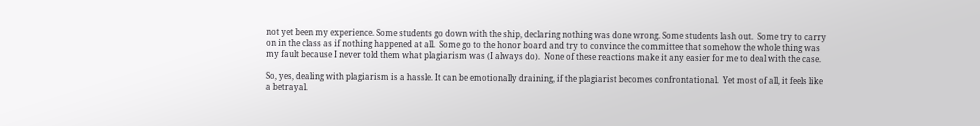not yet been my experience. Some students go down with the ship, declaring nothing was done wrong. Some students lash out.  Some try to carry on in the class as if nothing happened at all.  Some go to the honor board and try to convince the committee that somehow the whole thing was my fault because I never told them what plagiarism was (I always do).  None of these reactions make it any easier for me to deal with the case.

So, yes, dealing with plagiarism is a hassle. It can be emotionally draining, if the plagiarist becomes confrontational.  Yet most of all, it feels like a betrayal.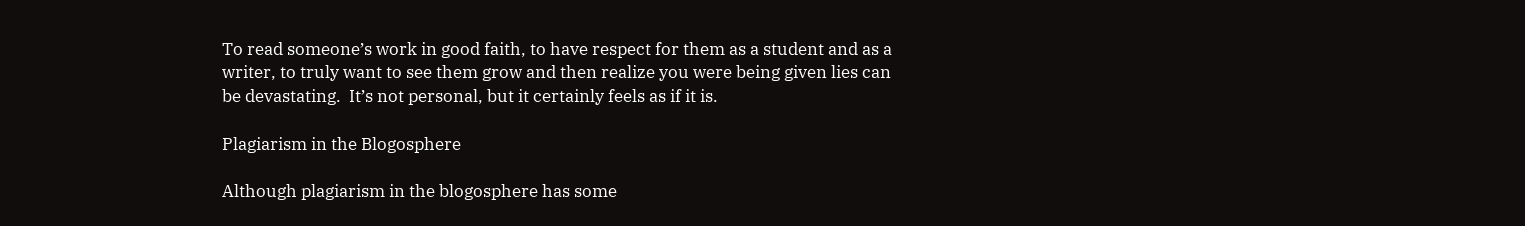To read someone’s work in good faith, to have respect for them as a student and as a writer, to truly want to see them grow and then realize you were being given lies can be devastating.  It’s not personal, but it certainly feels as if it is.

Plagiarism in the Blogosphere

Although plagiarism in the blogosphere has some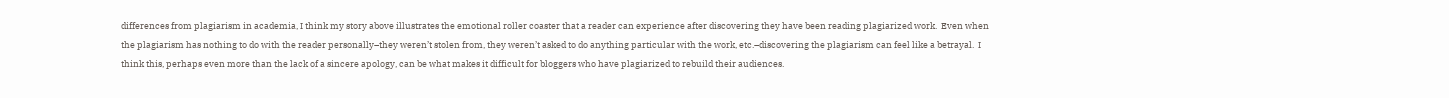differences from plagiarism in academia, I think my story above illustrates the emotional roller coaster that a reader can experience after discovering they have been reading plagiarized work.  Even when the plagiarism has nothing to do with the reader personally–they weren’t stolen from, they weren’t asked to do anything particular with the work, etc.–discovering the plagiarism can feel like a betrayal.  I think this, perhaps even more than the lack of a sincere apology, can be what makes it difficult for bloggers who have plagiarized to rebuild their audiences.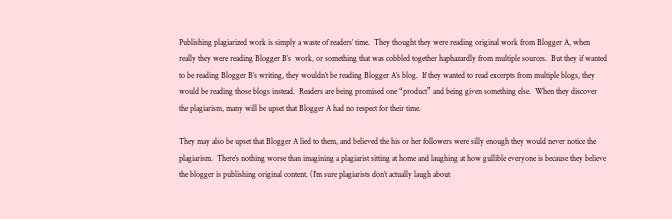Publishing plagiarized work is simply a waste of readers’ time.  They thought they were reading original work from Blogger A, when really they were reading Blogger B’s  work, or something that was cobbled together haphazardly from multiple sources.  But they if wanted to be reading Blogger B’s writing, they wouldn’t be reading Blogger A’s blog.  If they wanted to read excerpts from multiple blogs, they would be reading those blogs instead.  Readers are being promised one “product” and being given something else.  When they discover the plagiarism, many will be upset that Blogger A had no respect for their time.

They may also be upset that Blogger A lied to them, and believed the his or her followers were silly enough they would never notice the plagiarism.  There’s nothing worse than imagining a plagiarist sitting at home and laughing at how gullible everyone is because they believe the blogger is publishing original content. (I’m sure plagiarists don’t actually laugh about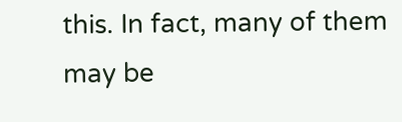this. In fact, many of them may be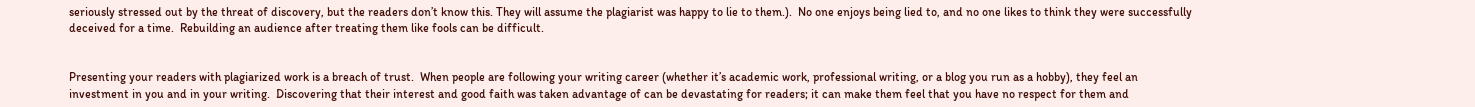seriously stressed out by the threat of discovery, but the readers don’t know this. They will assume the plagiarist was happy to lie to them.).  No one enjoys being lied to, and no one likes to think they were successfully deceived for a time.  Rebuilding an audience after treating them like fools can be difficult.


Presenting your readers with plagiarized work is a breach of trust.  When people are following your writing career (whether it’s academic work, professional writing, or a blog you run as a hobby), they feel an investment in you and in your writing.  Discovering that their interest and good faith was taken advantage of can be devastating for readers; it can make them feel that you have no respect for them and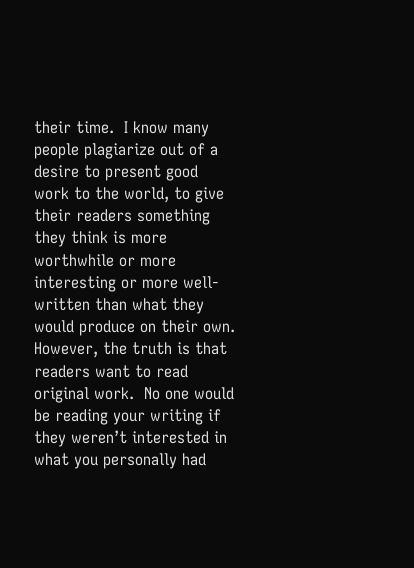their time.  I know many people plagiarize out of a desire to present good work to the world, to give their readers something they think is more worthwhile or more interesting or more well-written than what they would produce on their own.  However, the truth is that readers want to read original work.  No one would be reading your writing if they weren’t interested in what you personally had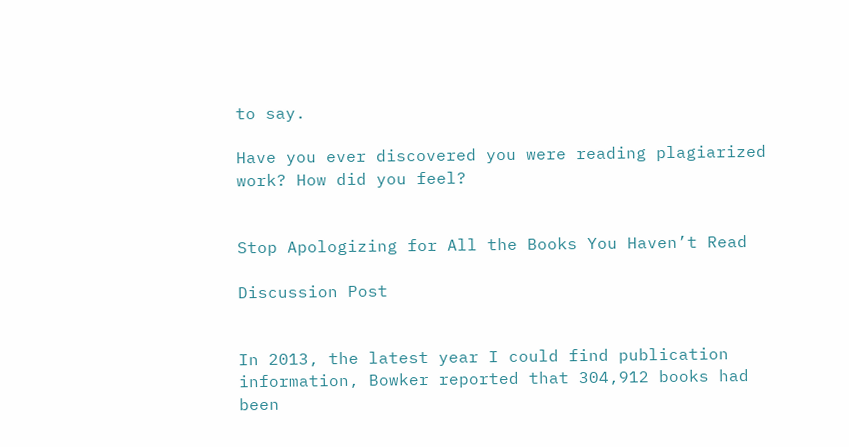to say.

Have you ever discovered you were reading plagiarized work? How did you feel?


Stop Apologizing for All the Books You Haven’t Read

Discussion Post


In 2013, the latest year I could find publication information, Bowker reported that 304,912 books had been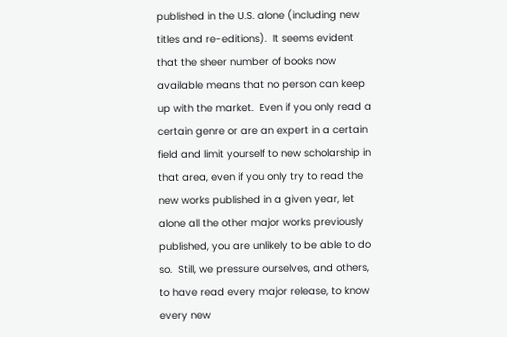published in the U.S. alone (including new titles and re-editions).  It seems evident that the sheer number of books now available means that no person can keep up with the market.  Even if you only read a certain genre or are an expert in a certain field and limit yourself to new scholarship in that area, even if you only try to read the new works published in a given year, let alone all the other major works previously published, you are unlikely to be able to do so.  Still, we pressure ourselves, and others, to have read every major release, to know every new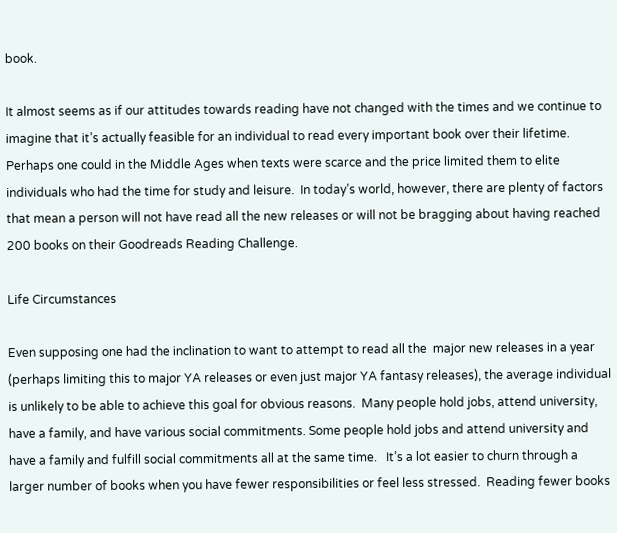book.

It almost seems as if our attitudes towards reading have not changed with the times and we continue to imagine that it’s actually feasible for an individual to read every important book over their lifetime.  Perhaps one could in the Middle Ages when texts were scarce and the price limited them to elite individuals who had the time for study and leisure.  In today’s world, however, there are plenty of factors that mean a person will not have read all the new releases or will not be bragging about having reached 200 books on their Goodreads Reading Challenge.

Life Circumstances

Even supposing one had the inclination to want to attempt to read all the  major new releases in a year (perhaps limiting this to major YA releases or even just major YA fantasy releases), the average individual is unlikely to be able to achieve this goal for obvious reasons.  Many people hold jobs, attend university, have a family, and have various social commitments. Some people hold jobs and attend university and have a family and fulfill social commitments all at the same time.   It’s a lot easier to churn through a larger number of books when you have fewer responsibilities or feel less stressed.  Reading fewer books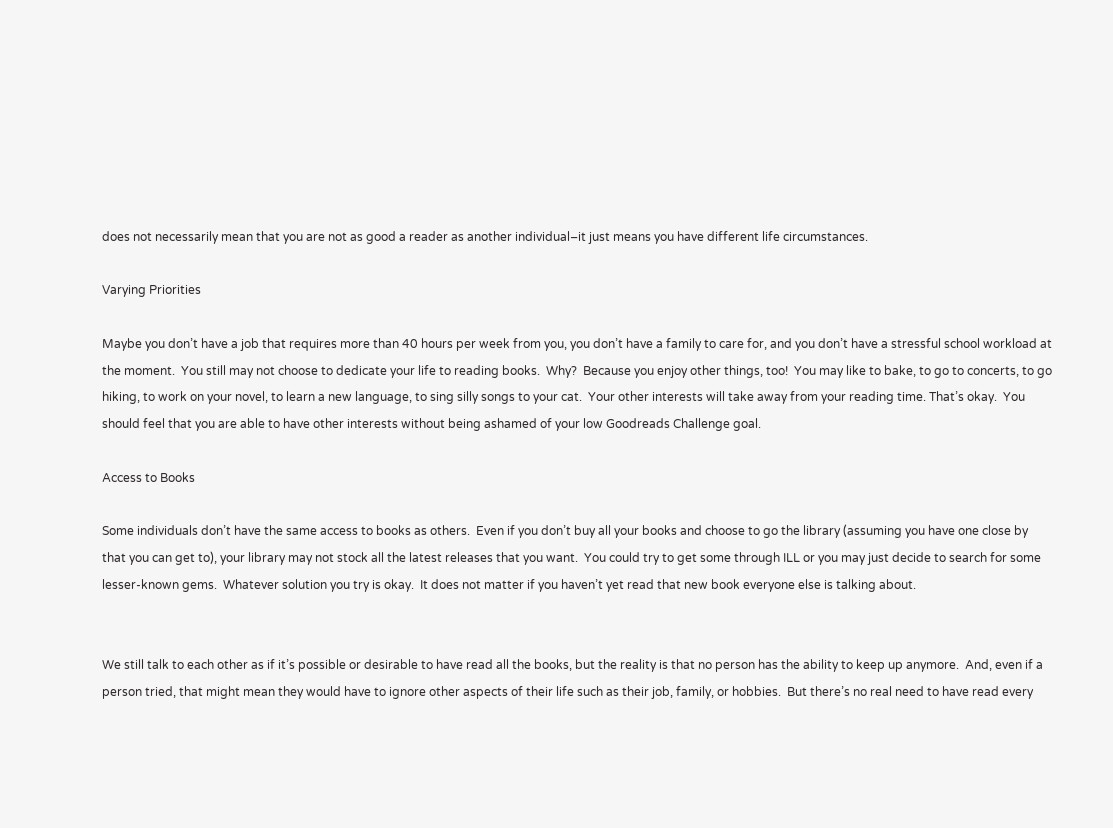does not necessarily mean that you are not as good a reader as another individual–it just means you have different life circumstances.

Varying Priorities

Maybe you don’t have a job that requires more than 40 hours per week from you, you don’t have a family to care for, and you don’t have a stressful school workload at the moment.  You still may not choose to dedicate your life to reading books.  Why?  Because you enjoy other things, too!  You may like to bake, to go to concerts, to go hiking, to work on your novel, to learn a new language, to sing silly songs to your cat.  Your other interests will take away from your reading time. That’s okay.  You should feel that you are able to have other interests without being ashamed of your low Goodreads Challenge goal.

Access to Books

Some individuals don’t have the same access to books as others.  Even if you don’t buy all your books and choose to go the library (assuming you have one close by that you can get to), your library may not stock all the latest releases that you want.  You could try to get some through ILL or you may just decide to search for some lesser-known gems.  Whatever solution you try is okay.  It does not matter if you haven’t yet read that new book everyone else is talking about.


We still talk to each other as if it’s possible or desirable to have read all the books, but the reality is that no person has the ability to keep up anymore.  And, even if a person tried, that might mean they would have to ignore other aspects of their life such as their job, family, or hobbies.  But there’s no real need to have read every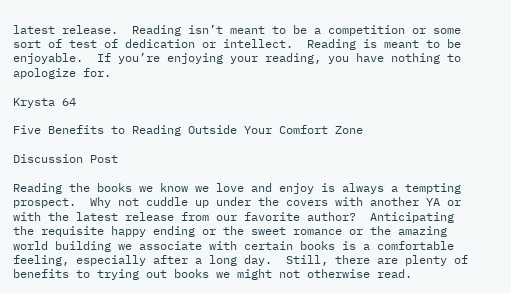latest release.  Reading isn’t meant to be a competition or some sort of test of dedication or intellect.  Reading is meant to be enjoyable.  If you’re enjoying your reading, you have nothing to apologize for.

Krysta 64

Five Benefits to Reading Outside Your Comfort Zone

Discussion Post

Reading the books we know we love and enjoy is always a tempting prospect.  Why not cuddle up under the covers with another YA or with the latest release from our favorite author?  Anticipating the requisite happy ending or the sweet romance or the amazing world building we associate with certain books is a comfortable feeling, especially after a long day.  Still, there are plenty of benefits to trying out books we might not otherwise read.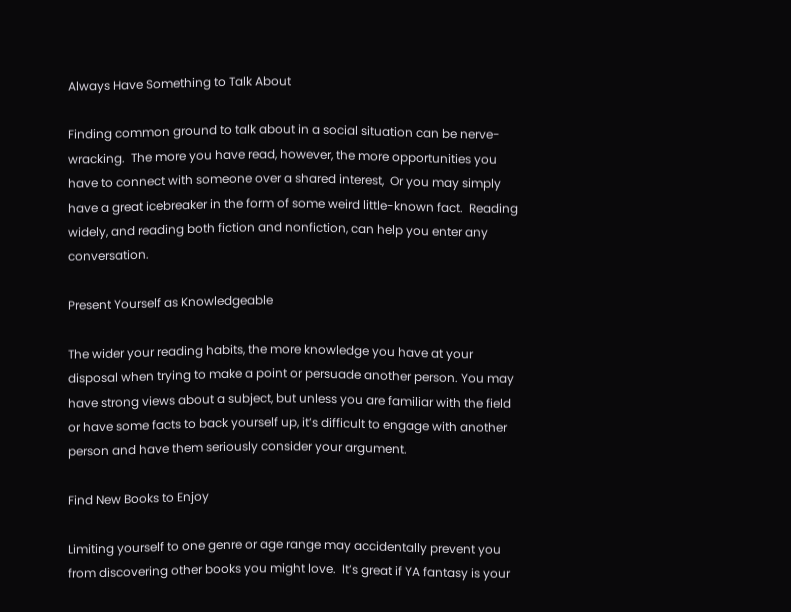Always Have Something to Talk About

Finding common ground to talk about in a social situation can be nerve-wracking.  The more you have read, however, the more opportunities you have to connect with someone over a shared interest,  Or you may simply have a great icebreaker in the form of some weird little-known fact.  Reading widely, and reading both fiction and nonfiction, can help you enter any conversation.

Present Yourself as Knowledgeable

The wider your reading habits, the more knowledge you have at your disposal when trying to make a point or persuade another person. You may have strong views about a subject, but unless you are familiar with the field or have some facts to back yourself up, it’s difficult to engage with another person and have them seriously consider your argument.

Find New Books to Enjoy

Limiting yourself to one genre or age range may accidentally prevent you from discovering other books you might love.  It’s great if YA fantasy is your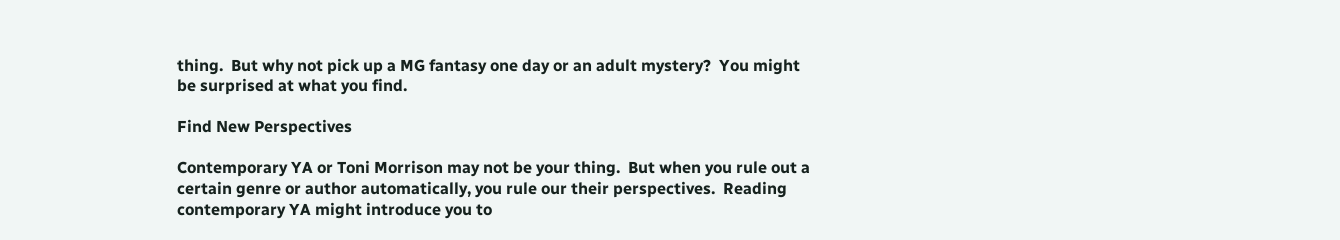thing.  But why not pick up a MG fantasy one day or an adult mystery?  You might be surprised at what you find.

Find New Perspectives

Contemporary YA or Toni Morrison may not be your thing.  But when you rule out a certain genre or author automatically, you rule our their perspectives.  Reading contemporary YA might introduce you to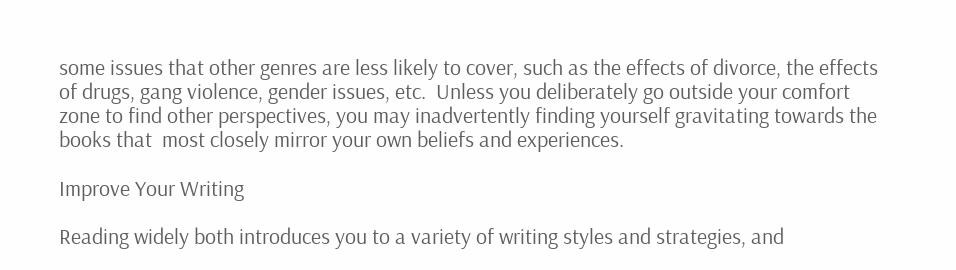some issues that other genres are less likely to cover, such as the effects of divorce, the effects of drugs, gang violence, gender issues, etc.  Unless you deliberately go outside your comfort zone to find other perspectives, you may inadvertently finding yourself gravitating towards the books that  most closely mirror your own beliefs and experiences.

Improve Your Writing

Reading widely both introduces you to a variety of writing styles and strategies, and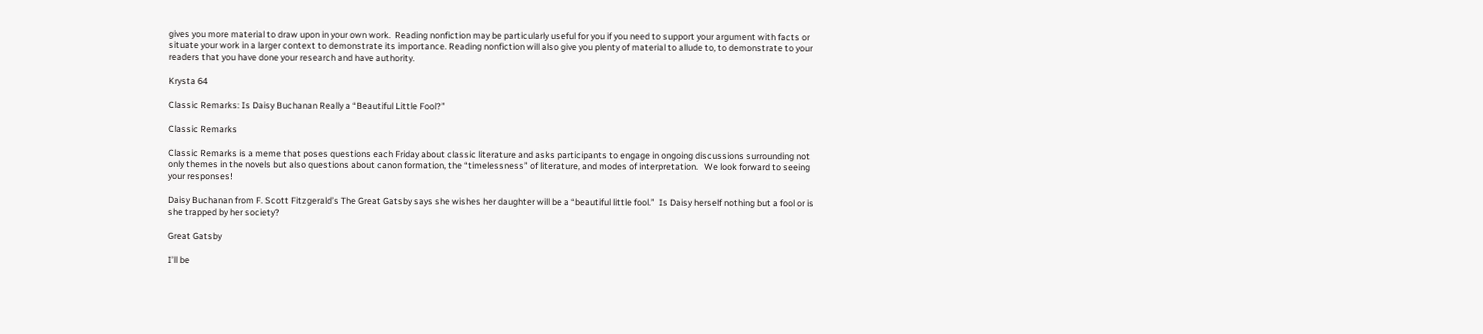gives you more material to draw upon in your own work.  Reading nonfiction may be particularly useful for you if you need to support your argument with facts or situate your work in a larger context to demonstrate its importance. Reading nonfiction will also give you plenty of material to allude to, to demonstrate to your readers that you have done your research and have authority.

Krysta 64

Classic Remarks: Is Daisy Buchanan Really a “Beautiful Little Fool?”

Classic Remarks

Classic Remarks is a meme that poses questions each Friday about classic literature and asks participants to engage in ongoing discussions surrounding not only themes in the novels but also questions about canon formation, the “timelessness” of literature, and modes of interpretation.   We look forward to seeing your responses!

Daisy Buchanan from F. Scott Fitzgerald’s The Great Gatsby says she wishes her daughter will be a “beautiful little fool.”  Is Daisy herself nothing but a fool or is she trapped by her society?

Great Gatsby

I’ll be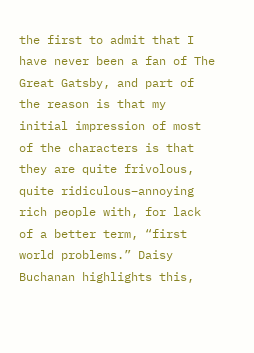the first to admit that I have never been a fan of The Great Gatsby, and part of the reason is that my initial impression of most of the characters is that they are quite frivolous, quite ridiculous–annoying rich people with, for lack of a better term, “first world problems.” Daisy Buchanan highlights this,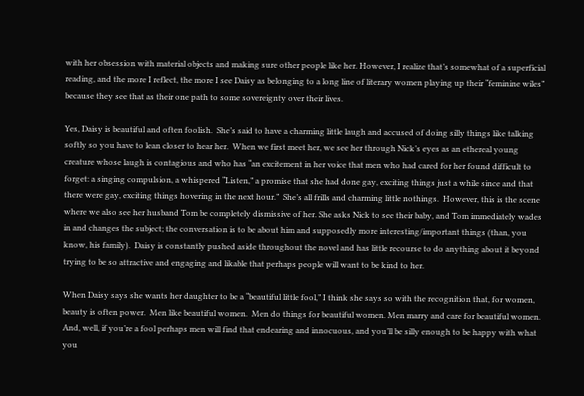with her obsession with material objects and making sure other people like her. However, I realize that’s somewhat of a superficial reading, and the more I reflect, the more I see Daisy as belonging to a long line of literary women playing up their “feminine wiles” because they see that as their one path to some sovereignty over their lives.

Yes, Daisy is beautiful and often foolish.  She’s said to have a charming little laugh and accused of doing silly things like talking softly so you have to lean closer to hear her.  When we first meet her, we see her through Nick’s eyes as an ethereal young creature whose laugh is contagious and who has “an excitement in her voice that men who had cared for her found difficult to forget: a singing compulsion, a whispered “Listen,” a promise that she had done gay, exciting things just a while since and that there were gay, exciting things hovering in the next hour.”  She’s all frills and charming little nothings.  However, this is the scene where we also see her husband Tom be completely dismissive of her. She asks Nick to see their baby, and Tom immediately wades in and changes the subject; the conversation is to be about him and supposedly more interesting/important things (than, you know, his family).  Daisy is constantly pushed aside throughout the novel and has little recourse to do anything about it beyond trying to be so attractive and engaging and likable that perhaps people will want to be kind to her.

When Daisy says she wants her daughter to be a “beautiful little fool,” I think she says so with the recognition that, for women, beauty is often power.  Men like beautiful women.  Men do things for beautiful women. Men marry and care for beautiful women. And, well, if you’re a fool perhaps men will find that endearing and innocuous, and you’ll be silly enough to be happy with what you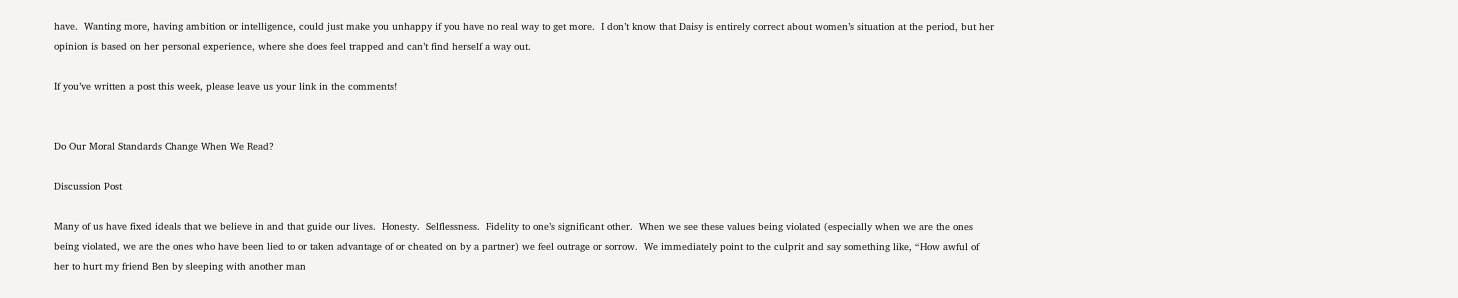have.  Wanting more, having ambition or intelligence, could just make you unhappy if you have no real way to get more.  I don’t know that Daisy is entirely correct about women’s situation at the period, but her opinion is based on her personal experience, where she does feel trapped and can’t find herself a way out.

If you’ve written a post this week, please leave us your link in the comments!


Do Our Moral Standards Change When We Read?

Discussion Post

Many of us have fixed ideals that we believe in and that guide our lives.  Honesty.  Selflessness.  Fidelity to one’s significant other.  When we see these values being violated (especially when we are the ones being violated, we are the ones who have been lied to or taken advantage of or cheated on by a partner) we feel outrage or sorrow.  We immediately point to the culprit and say something like, “How awful of her to hurt my friend Ben by sleeping with another man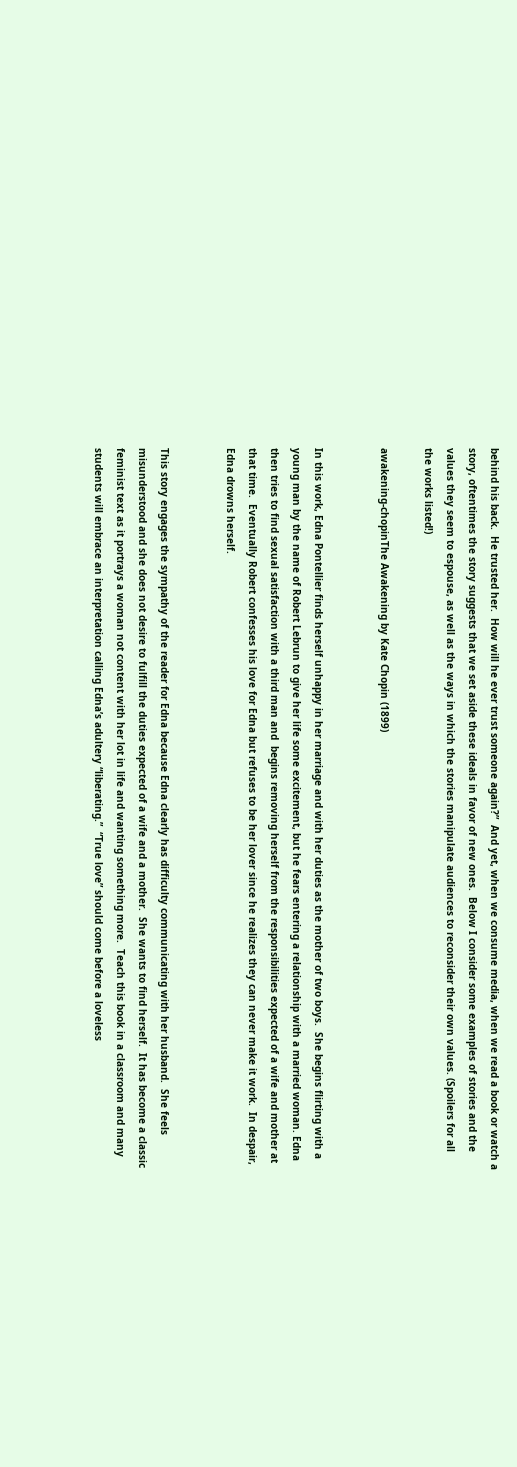behind his back.  He trusted her.  How will he ever trust someone again?”  And yet, when we consume media, when we read a book or watch a story, oftentimes the story suggests that we set aside these ideals in favor of new ones.  Below I consider some examples of stories and the values they seem to espouse, as well as the ways in which the stories manipulate audiences to reconsider their own values. (Spoilers for all the works listed!)

awakening-chopinThe Awakening by Kate Chopin (1899)


In this work, Edna Pontellier finds herself unhappy in her marriage and with her duties as the mother of two boys.  She begins flirting with a young man by the name of Robert Lebrun to give her life some excitement, but he fears entering a relationship with a married woman. Edna then tries to find sexual satisfaction with a third man and  begins removing herself from the responsibilities expected of a wife and mother at that time.  Eventually Robert confesses his love for Edna but refuses to be her lover since he realizes they can never make it work.  In despair, Edna drowns herself.


This story engages the sympathy of the reader for Edna because Edna clearly has difficulty communicating with her husband.  She feels misunderstood and she does not desire to fulfill the duties expected of a wife and a mother.  She wants to find herself.  It has become a classic feminist text as it portrays a woman not content with her lot in life and wanting something more.  Teach this book in a classroom and many students will embrace an interpretation calling Edna’s adultery “liberating.”  “True love” should come before a loveless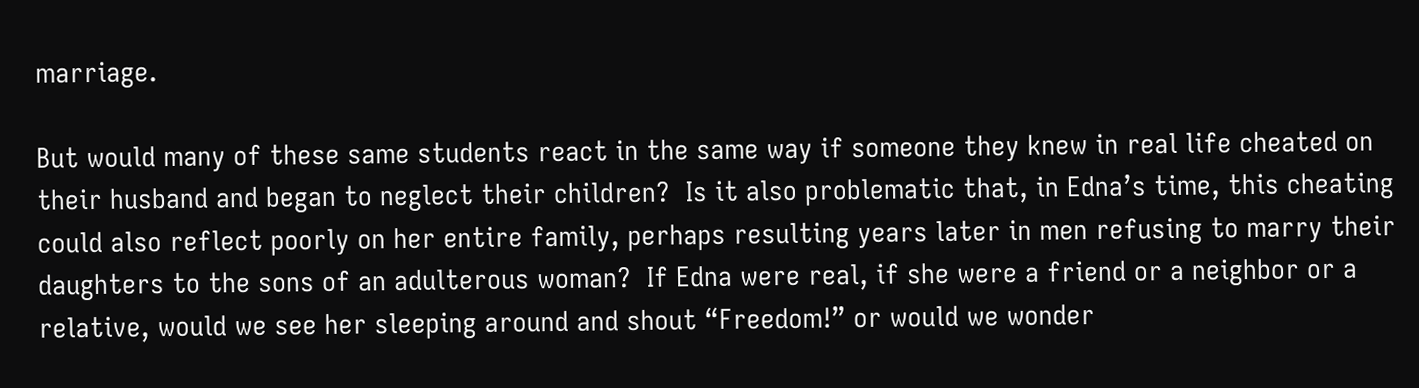marriage.

But would many of these same students react in the same way if someone they knew in real life cheated on their husband and began to neglect their children?  Is it also problematic that, in Edna’s time, this cheating could also reflect poorly on her entire family, perhaps resulting years later in men refusing to marry their daughters to the sons of an adulterous woman?  If Edna were real, if she were a friend or a neighbor or a relative, would we see her sleeping around and shout “Freedom!” or would we wonder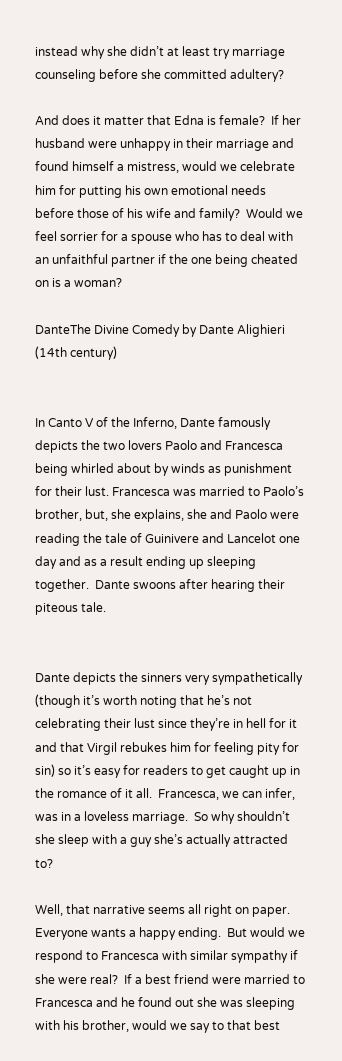instead why she didn’t at least try marriage counseling before she committed adultery?

And does it matter that Edna is female?  If her husband were unhappy in their marriage and found himself a mistress, would we celebrate him for putting his own emotional needs before those of his wife and family?  Would we feel sorrier for a spouse who has to deal with an unfaithful partner if the one being cheated on is a woman?

DanteThe Divine Comedy by Dante Alighieri (14th century)


In Canto V of the Inferno, Dante famously depicts the two lovers Paolo and Francesca being whirled about by winds as punishment for their lust. Francesca was married to Paolo’s brother, but, she explains, she and Paolo were reading the tale of Guinivere and Lancelot one day and as a result ending up sleeping together.  Dante swoons after hearing their piteous tale.


Dante depicts the sinners very sympathetically (though it’s worth noting that he’s not celebrating their lust since they’re in hell for it and that Virgil rebukes him for feeling pity for sin) so it’s easy for readers to get caught up in the romance of it all.  Francesca, we can infer, was in a loveless marriage.  So why shouldn’t she sleep with a guy she’s actually attracted to?

Well, that narrative seems all right on paper.  Everyone wants a happy ending.  But would we respond to Francesca with similar sympathy if she were real?  If a best friend were married to Francesca and he found out she was sleeping with his brother, would we say to that best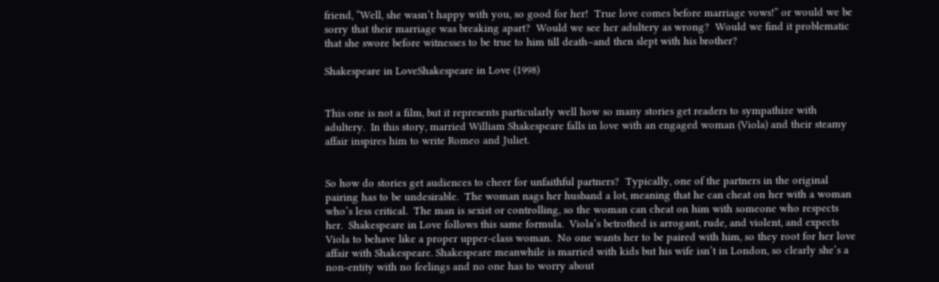friend, “Well, she wasn’t happy with you, so good for her!  True love comes before marriage vows!” or would we be sorry that their marriage was breaking apart?  Would we see her adultery as wrong?  Would we find it problematic that she swore before witnesses to be true to him till death–and then slept with his brother?

Shakespeare in LoveShakespeare in Love (1998)


This one is not a film, but it represents particularly well how so many stories get readers to sympathize with adultery.  In this story, married William Shakespeare falls in love with an engaged woman (Viola) and their steamy affair inspires him to write Romeo and Juliet.


So how do stories get audiences to cheer for unfaithful partners?  Typically, one of the partners in the original pairing has to be undesirable.  The woman nags her husband a lot, meaning that he can cheat on her with a woman who’s less critical.  The man is sexist or controlling, so the woman can cheat on him with someone who respects her.  Shakespeare in Love follows this same formula.  Viola’s betrothed is arrogant, rude, and violent, and expects Viola to behave like a proper upper-class woman.  No one wants her to be paired with him, so they root for her love affair with Shakespeare. Shakespeare meanwhile is married with kids but his wife isn’t in London, so clearly she’s a non-entity with no feelings and no one has to worry about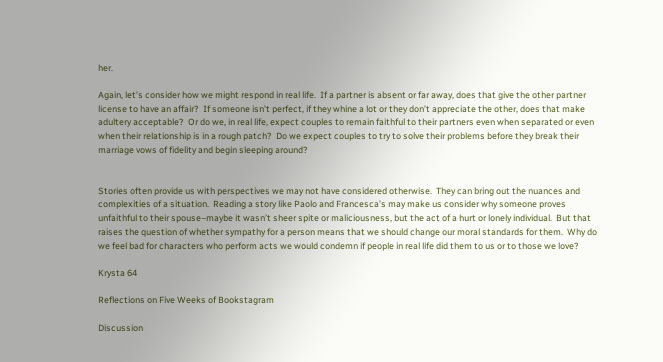her.

Again, let’s consider how we might respond in real life.  If a partner is absent or far away, does that give the other partner license to have an affair?  If someone isn’t perfect, if they whine a lot or they don’t appreciate the other, does that make adultery acceptable?  Or do we, in real life, expect couples to remain faithful to their partners even when separated or even when their relationship is in a rough patch?  Do we expect couples to try to solve their problems before they break their marriage vows of fidelity and begin sleeping around?


Stories often provide us with perspectives we may not have considered otherwise.  They can bring out the nuances and complexities of a situation.  Reading a story like Paolo and Francesca’s may make us consider why someone proves unfaithful to their spouse–maybe it wasn’t sheer spite or maliciousness, but the act of a hurt or lonely individual.  But that raises the question of whether sympathy for a person means that we should change our moral standards for them.  Why do we feel bad for characters who perform acts we would condemn if people in real life did them to us or to those we love?

Krysta 64

Reflections on Five Weeks of Bookstagram

Discussion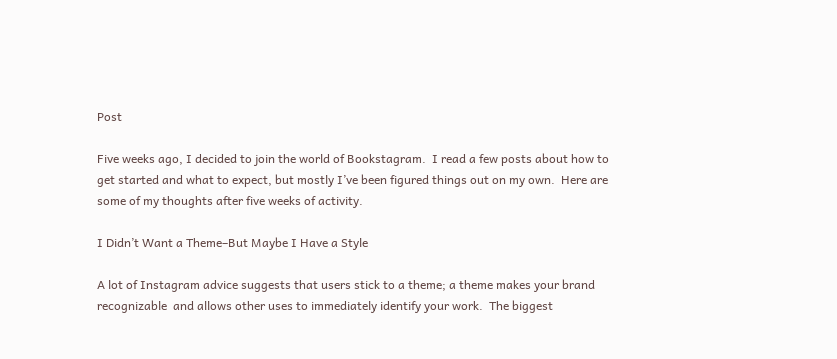Post

Five weeks ago, I decided to join the world of Bookstagram.  I read a few posts about how to get started and what to expect, but mostly I’ve been figured things out on my own.  Here are some of my thoughts after five weeks of activity.

I Didn’t Want a Theme–But Maybe I Have a Style

A lot of Instagram advice suggests that users stick to a theme; a theme makes your brand recognizable  and allows other uses to immediately identify your work.  The biggest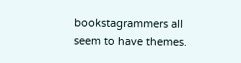bookstagrammers all seem to have themes.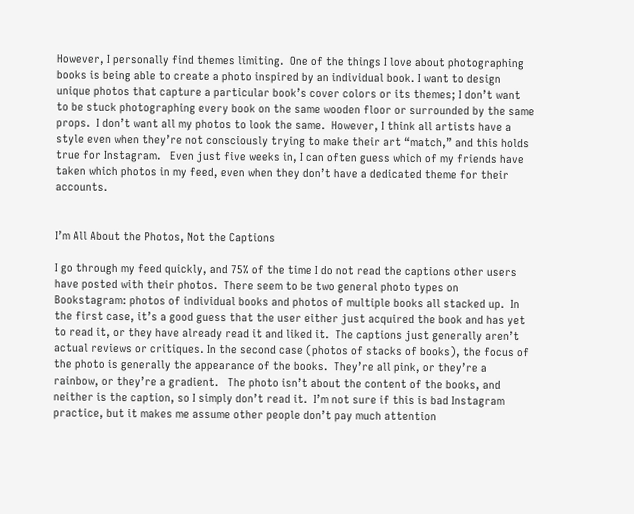However, I personally find themes limiting.  One of the things I love about photographing books is being able to create a photo inspired by an individual book. I want to design unique photos that capture a particular book’s cover colors or its themes; I don’t want to be stuck photographing every book on the same wooden floor or surrounded by the same props.  I don’t want all my photos to look the same.  However, I think all artists have a style even when they’re not consciously trying to make their art “match,” and this holds true for Instagram.   Even just five weeks in, I can often guess which of my friends have taken which photos in my feed, even when they don’t have a dedicated theme for their accounts.


I’m All About the Photos, Not the Captions

I go through my feed quickly, and 75% of the time I do not read the captions other users have posted with their photos.  There seem to be two general photo types on Bookstagram: photos of individual books and photos of multiple books all stacked up.  In the first case, it’s a good guess that the user either just acquired the book and has yet to read it, or they have already read it and liked it.  The captions just generally aren’t actual reviews or critiques. In the second case (photos of stacks of books), the focus of the photo is generally the appearance of the books.  They’re all pink, or they’re a rainbow, or they’re a gradient.   The photo isn’t about the content of the books, and neither is the caption, so I simply don’t read it.  I’m not sure if this is bad Instagram practice, but it makes me assume other people don’t pay much attention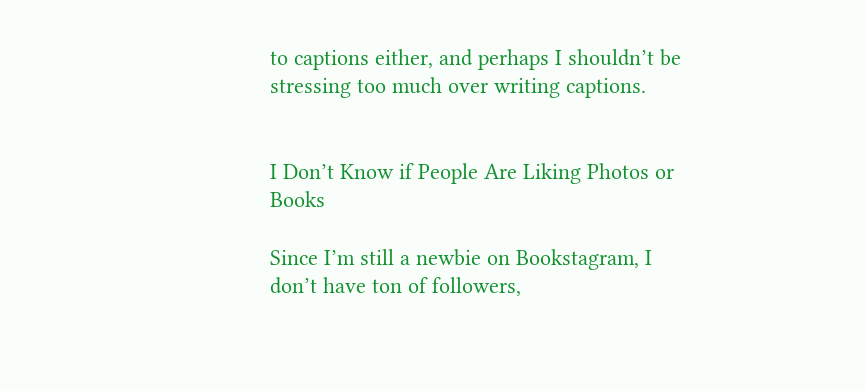to captions either, and perhaps I shouldn’t be stressing too much over writing captions.


I Don’t Know if People Are Liking Photos or Books

Since I’m still a newbie on Bookstagram, I don’t have ton of followers,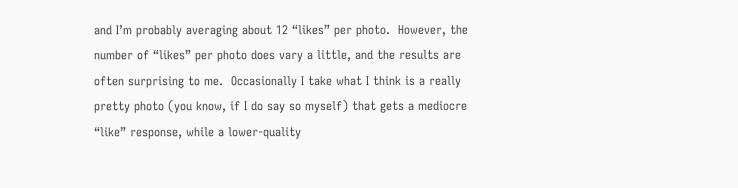and I’m probably averaging about 12 “likes” per photo.  However, the number of “likes” per photo does vary a little, and the results are often surprising to me.  Occasionally I take what I think is a really pretty photo (you know, if I do say so myself) that gets a mediocre “like” response, while a lower-quality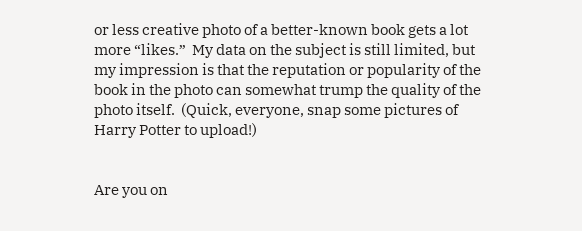or less creative photo of a better-known book gets a lot more “likes.”  My data on the subject is still limited, but my impression is that the reputation or popularity of the book in the photo can somewhat trump the quality of the photo itself.  (Quick, everyone, snap some pictures of Harry Potter to upload!)


Are you on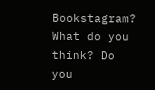Bookstagram? What do you think? Do you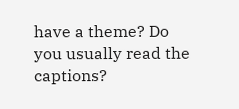have a theme? Do you usually read the captions?